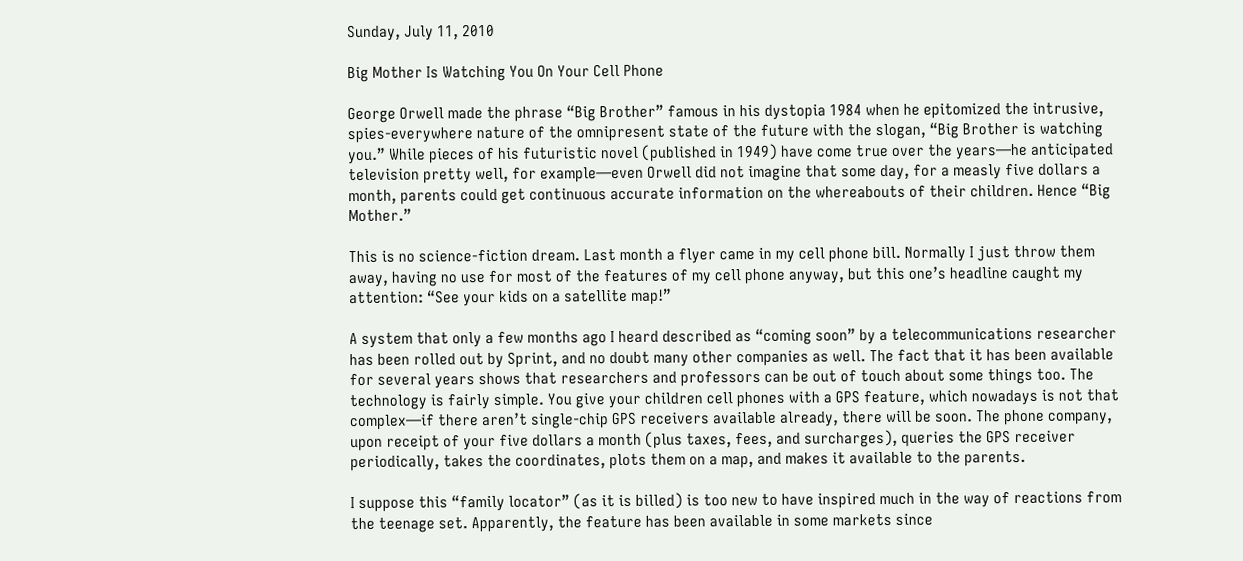Sunday, July 11, 2010

Big Mother Is Watching You On Your Cell Phone

George Orwell made the phrase “Big Brother” famous in his dystopia 1984 when he epitomized the intrusive, spies-everywhere nature of the omnipresent state of the future with the slogan, “Big Brother is watching you.” While pieces of his futuristic novel (published in 1949) have come true over the years—he anticipated television pretty well, for example—even Orwell did not imagine that some day, for a measly five dollars a month, parents could get continuous accurate information on the whereabouts of their children. Hence “Big Mother.”

This is no science-fiction dream. Last month a flyer came in my cell phone bill. Normally I just throw them away, having no use for most of the features of my cell phone anyway, but this one’s headline caught my attention: “See your kids on a satellite map!”

A system that only a few months ago I heard described as “coming soon” by a telecommunications researcher has been rolled out by Sprint, and no doubt many other companies as well. The fact that it has been available for several years shows that researchers and professors can be out of touch about some things too. The technology is fairly simple. You give your children cell phones with a GPS feature, which nowadays is not that complex—if there aren’t single-chip GPS receivers available already, there will be soon. The phone company, upon receipt of your five dollars a month (plus taxes, fees, and surcharges), queries the GPS receiver periodically, takes the coordinates, plots them on a map, and makes it available to the parents.

I suppose this “family locator” (as it is billed) is too new to have inspired much in the way of reactions from the teenage set. Apparently, the feature has been available in some markets since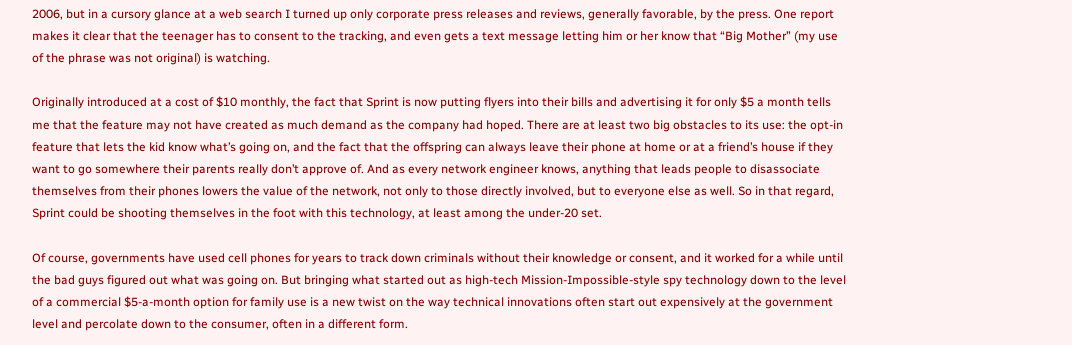2006, but in a cursory glance at a web search I turned up only corporate press releases and reviews, generally favorable, by the press. One report makes it clear that the teenager has to consent to the tracking, and even gets a text message letting him or her know that “Big Mother” (my use of the phrase was not original) is watching.

Originally introduced at a cost of $10 monthly, the fact that Sprint is now putting flyers into their bills and advertising it for only $5 a month tells me that the feature may not have created as much demand as the company had hoped. There are at least two big obstacles to its use: the opt-in feature that lets the kid know what’s going on, and the fact that the offspring can always leave their phone at home or at a friend’s house if they want to go somewhere their parents really don’t approve of. And as every network engineer knows, anything that leads people to disassociate themselves from their phones lowers the value of the network, not only to those directly involved, but to everyone else as well. So in that regard, Sprint could be shooting themselves in the foot with this technology, at least among the under-20 set.

Of course, governments have used cell phones for years to track down criminals without their knowledge or consent, and it worked for a while until the bad guys figured out what was going on. But bringing what started out as high-tech Mission-Impossible-style spy technology down to the level of a commercial $5-a-month option for family use is a new twist on the way technical innovations often start out expensively at the government level and percolate down to the consumer, often in a different form.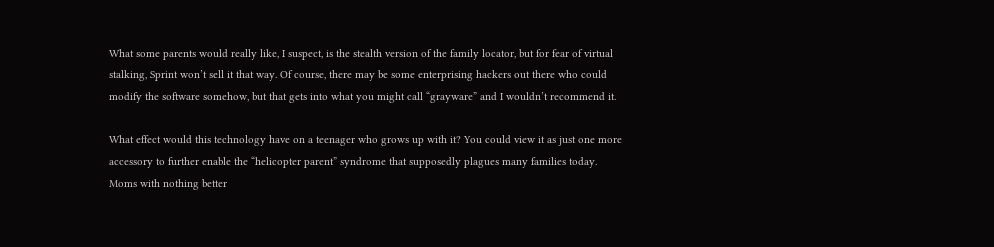What some parents would really like, I suspect, is the stealth version of the family locator, but for fear of virtual stalking, Sprint won’t sell it that way. Of course, there may be some enterprising hackers out there who could modify the software somehow, but that gets into what you might call “grayware” and I wouldn’t recommend it.

What effect would this technology have on a teenager who grows up with it? You could view it as just one more accessory to further enable the “helicopter parent” syndrome that supposedly plagues many families today. Moms with nothing better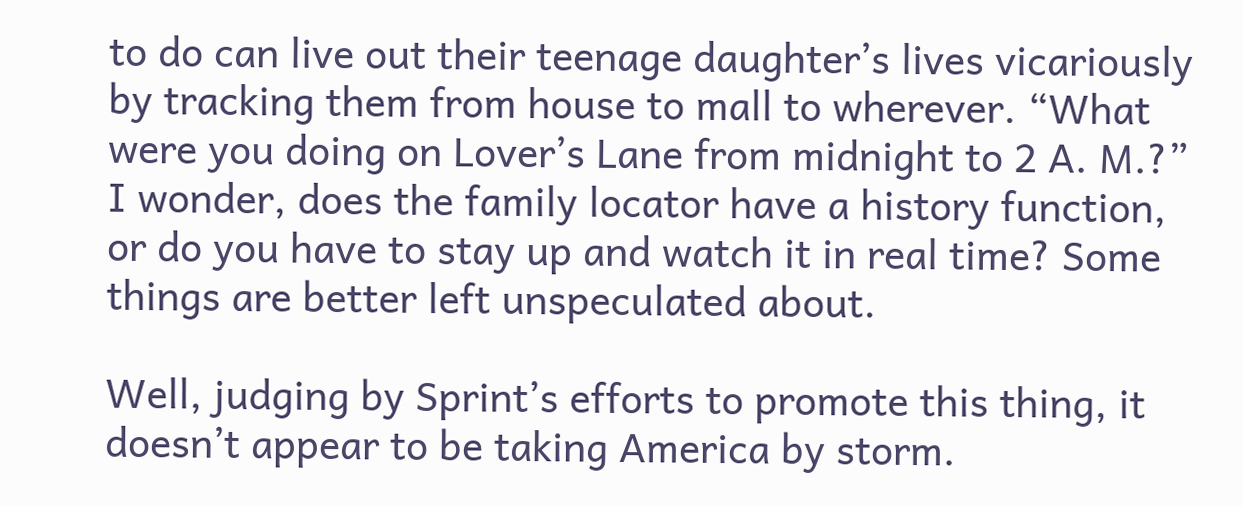to do can live out their teenage daughter’s lives vicariously by tracking them from house to mall to wherever. “What were you doing on Lover’s Lane from midnight to 2 A. M.?” I wonder, does the family locator have a history function, or do you have to stay up and watch it in real time? Some things are better left unspeculated about.

Well, judging by Sprint’s efforts to promote this thing, it doesn’t appear to be taking America by storm.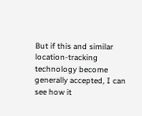But if this and similar location-tracking technology become generally accepted, I can see how it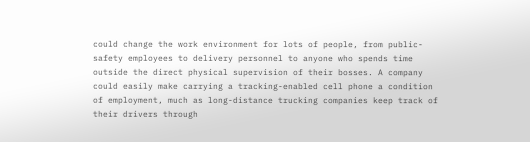could change the work environment for lots of people, from public-safety employees to delivery personnel to anyone who spends time outside the direct physical supervision of their bosses. A company could easily make carrying a tracking-enabled cell phone a condition of employment, much as long-distance trucking companies keep track of their drivers through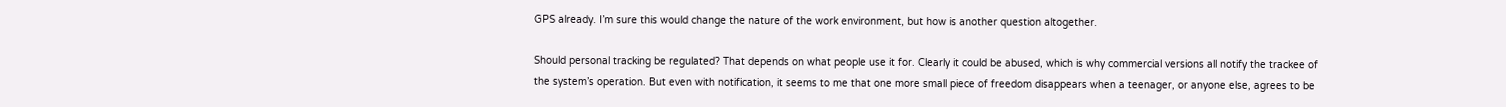GPS already. I’m sure this would change the nature of the work environment, but how is another question altogether.

Should personal tracking be regulated? That depends on what people use it for. Clearly it could be abused, which is why commercial versions all notify the trackee of the system’s operation. But even with notification, it seems to me that one more small piece of freedom disappears when a teenager, or anyone else, agrees to be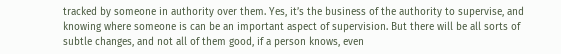tracked by someone in authority over them. Yes, it’s the business of the authority to supervise, and knowing where someone is can be an important aspect of supervision. But there will be all sorts of subtle changes, and not all of them good, if a person knows, even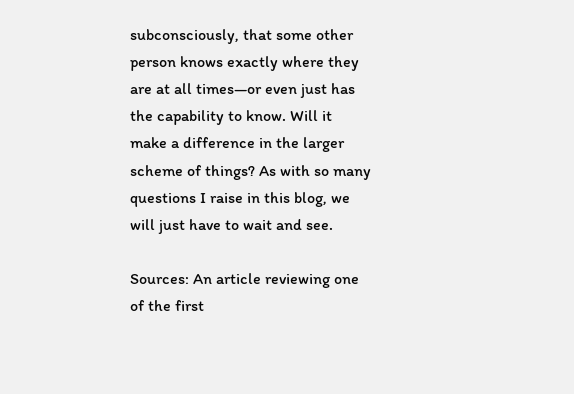subconsciously, that some other person knows exactly where they are at all times—or even just has the capability to know. Will it make a difference in the larger scheme of things? As with so many questions I raise in this blog, we will just have to wait and see.

Sources: An article reviewing one of the first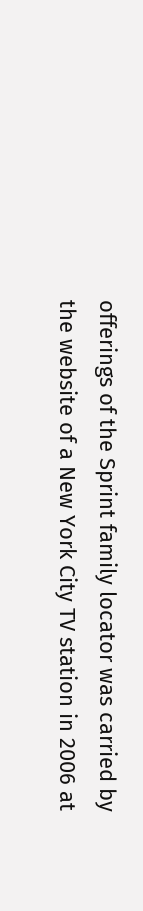offerings of the Sprint family locator was carried by the website of a New York City TV station in 2006 at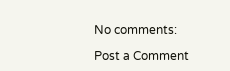No comments:

Post a Comment